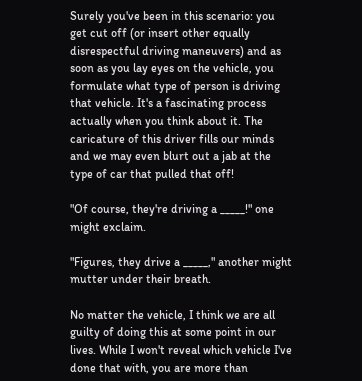Surely you've been in this scenario: you get cut off (or insert other equally disrespectful driving maneuvers) and as soon as you lay eyes on the vehicle, you formulate what type of person is driving that vehicle. It's a fascinating process actually when you think about it. The caricature of this driver fills our minds and we may even blurt out a jab at the type of car that pulled that off!

"Of course, they're driving a _____!" one might exclaim.

"Figures, they drive a _____," another might mutter under their breath.

No matter the vehicle, I think we are all guilty of doing this at some point in our lives. While I won't reveal which vehicle I've done that with, you are more than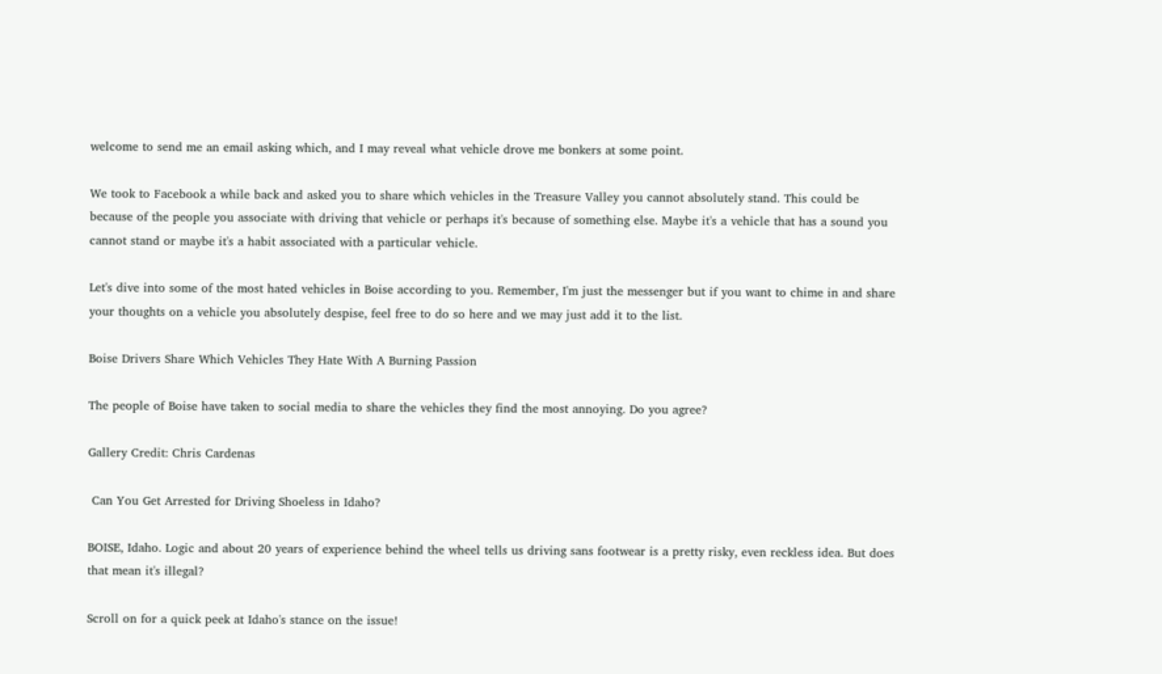welcome to send me an email asking which, and I may reveal what vehicle drove me bonkers at some point.

We took to Facebook a while back and asked you to share which vehicles in the Treasure Valley you cannot absolutely stand. This could be because of the people you associate with driving that vehicle or perhaps it's because of something else. Maybe it's a vehicle that has a sound you cannot stand or maybe it's a habit associated with a particular vehicle.

Let's dive into some of the most hated vehicles in Boise according to you. Remember, I'm just the messenger but if you want to chime in and share your thoughts on a vehicle you absolutely despise, feel free to do so here and we may just add it to the list.

Boise Drivers Share Which Vehicles They Hate With A Burning Passion

The people of Boise have taken to social media to share the vehicles they find the most annoying. Do you agree?

Gallery Credit: Chris Cardenas

 Can You Get Arrested for Driving Shoeless in Idaho?

BOISE, Idaho. Logic and about 20 years of experience behind the wheel tells us driving sans footwear is a pretty risky, even reckless idea. But does that mean it's illegal?

Scroll on for a quick peek at Idaho's stance on the issue!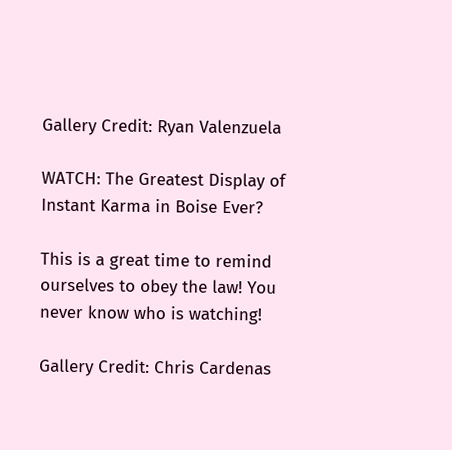Gallery Credit: Ryan Valenzuela

WATCH: The Greatest Display of Instant Karma in Boise Ever?

This is a great time to remind ourselves to obey the law! You never know who is watching!

Gallery Credit: Chris Cardenas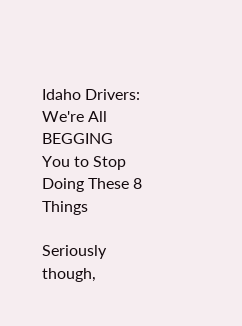Idaho Drivers: We're All BEGGING You to Stop Doing These 8 Things

Seriously though,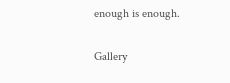enough is enough.

Gallery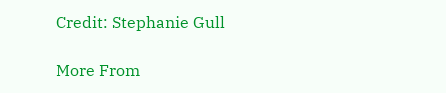Credit: Stephanie Gull

More From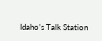Idaho’s Talk Station